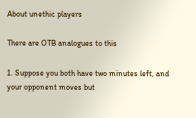About unethic players

There are OTB analogues to this

1. Suppose you both have two minutes left, and your opponent moves but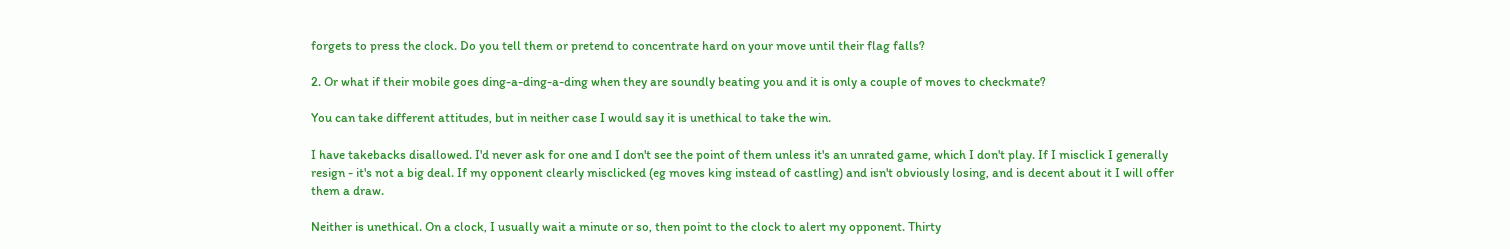forgets to press the clock. Do you tell them or pretend to concentrate hard on your move until their flag falls?

2. Or what if their mobile goes ding-a-ding-a-ding when they are soundly beating you and it is only a couple of moves to checkmate?

You can take different attitudes, but in neither case I would say it is unethical to take the win.

I have takebacks disallowed. I'd never ask for one and I don't see the point of them unless it's an unrated game, which I don't play. If I misclick I generally resign - it's not a big deal. If my opponent clearly misclicked (eg moves king instead of castling) and isn't obviously losing, and is decent about it I will offer them a draw.

Neither is unethical. On a clock, I usually wait a minute or so, then point to the clock to alert my opponent. Thirty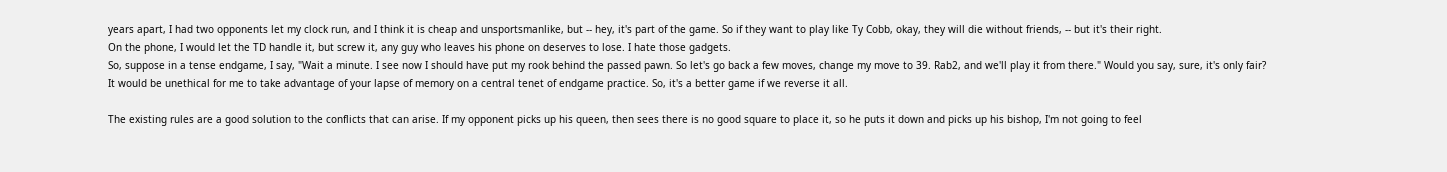years apart, I had two opponents let my clock run, and I think it is cheap and unsportsmanlike, but -- hey, it's part of the game. So if they want to play like Ty Cobb, okay, they will die without friends, -- but it's their right.
On the phone, I would let the TD handle it, but screw it, any guy who leaves his phone on deserves to lose. I hate those gadgets.
So, suppose in a tense endgame, I say, "Wait a minute. I see now I should have put my rook behind the passed pawn. So let's go back a few moves, change my move to 39. Rab2, and we'll play it from there." Would you say, sure, it's only fair? It would be unethical for me to take advantage of your lapse of memory on a central tenet of endgame practice. So, it's a better game if we reverse it all.

The existing rules are a good solution to the conflicts that can arise. If my opponent picks up his queen, then sees there is no good square to place it, so he puts it down and picks up his bishop, I'm not going to feel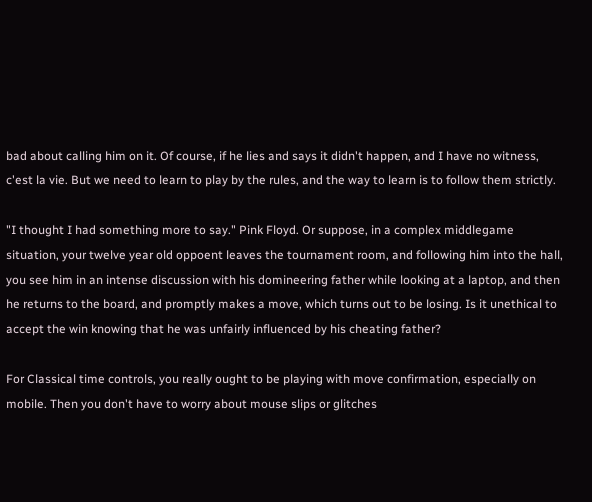bad about calling him on it. Of course, if he lies and says it didn't happen, and I have no witness, c'est la vie. But we need to learn to play by the rules, and the way to learn is to follow them strictly.

"I thought I had something more to say." Pink Floyd. Or suppose, in a complex middlegame situation, your twelve year old oppoent leaves the tournament room, and following him into the hall, you see him in an intense discussion with his domineering father while looking at a laptop, and then he returns to the board, and promptly makes a move, which turns out to be losing. Is it unethical to accept the win knowing that he was unfairly influenced by his cheating father?

For Classical time controls, you really ought to be playing with move confirmation, especially on mobile. Then you don't have to worry about mouse slips or glitches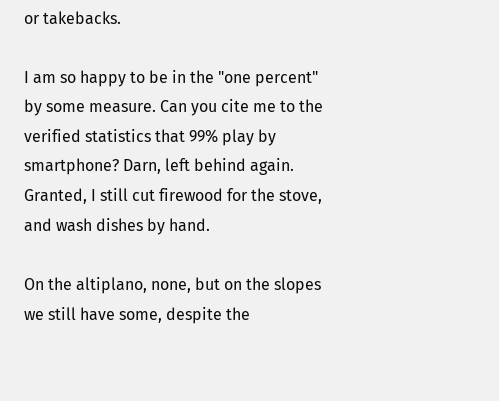or takebacks.

I am so happy to be in the "one percent" by some measure. Can you cite me to the verified statistics that 99% play by smartphone? Darn, left behind again. Granted, I still cut firewood for the stove, and wash dishes by hand.

On the altiplano, none, but on the slopes we still have some, despite the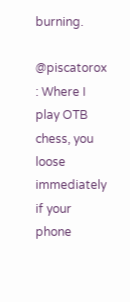burning.

@piscatorox : Where I play OTB chess, you loose immediately if your phone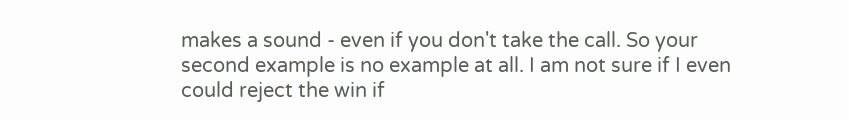makes a sound - even if you don't take the call. So your second example is no example at all. I am not sure if I even could reject the win if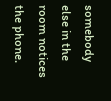somebody else in the room notices the phone.